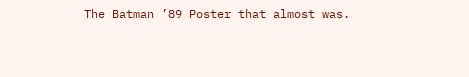The Batman ’89 Poster that almost was.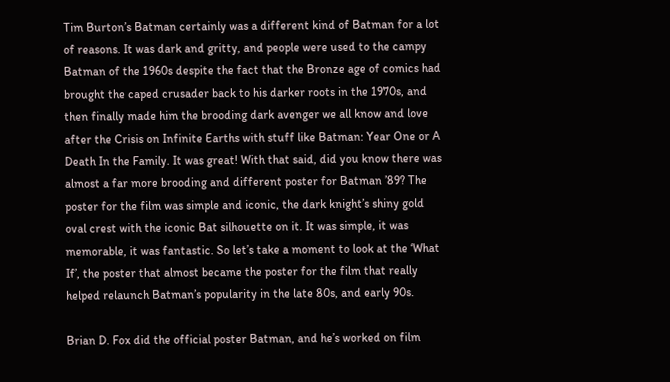Tim Burton’s Batman certainly was a different kind of Batman for a lot of reasons. It was dark and gritty, and people were used to the campy Batman of the 1960s despite the fact that the Bronze age of comics had brought the caped crusader back to his darker roots in the 1970s, and then finally made him the brooding dark avenger we all know and love after the Crisis on Infinite Earths with stuff like Batman: Year One or A Death In the Family. It was great! With that said, did you know there was almost a far more brooding and different poster for Batman ’89? The poster for the film was simple and iconic, the dark knight’s shiny gold oval crest with the iconic Bat silhouette on it. It was simple, it was memorable, it was fantastic. So let’s take a moment to look at the ‘What If’, the poster that almost became the poster for the film that really helped relaunch Batman’s popularity in the late 80s, and early 90s.

Brian D. Fox did the official poster Batman, and he’s worked on film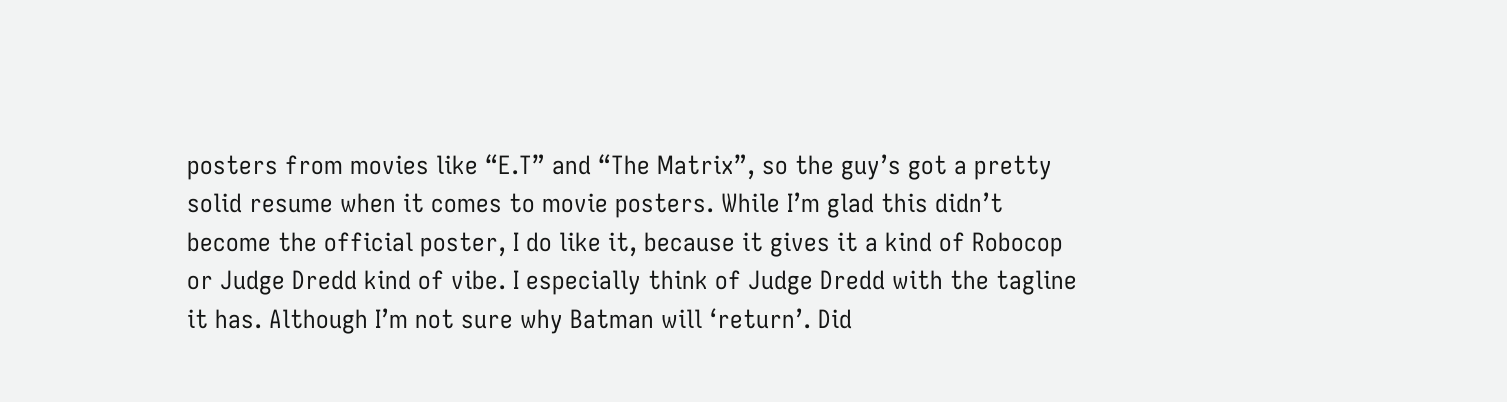posters from movies like “E.T” and “The Matrix”, so the guy’s got a pretty solid resume when it comes to movie posters. While I’m glad this didn’t become the official poster, I do like it, because it gives it a kind of Robocop or Judge Dredd kind of vibe. I especially think of Judge Dredd with the tagline it has. Although I’m not sure why Batman will ‘return’. Did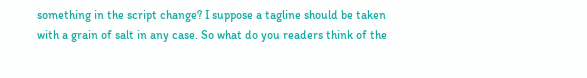something in the script change? I suppose a tagline should be taken with a grain of salt in any case. So what do you readers think of the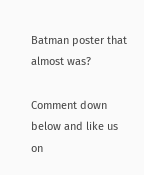Batman poster that almost was?

Comment down below and like us on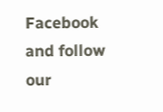Facebook and follow our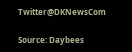Twitter@DKNewsCom

Source: Daybees